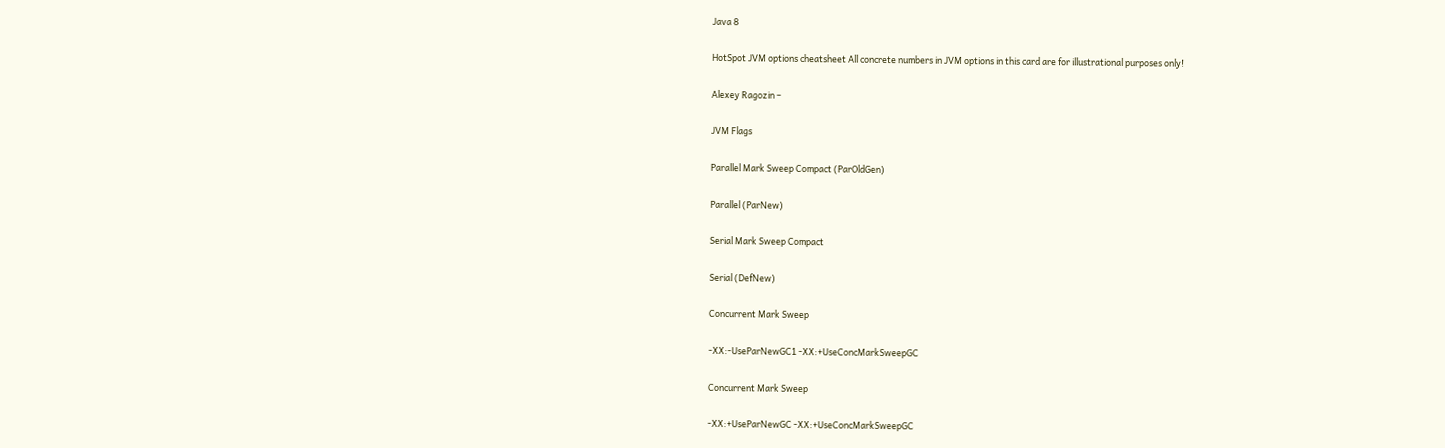Java 8

HotSpot JVM options cheatsheet All concrete numbers in JVM options in this card are for illustrational purposes only!

Alexey Ragozin –

JVM Flags

Parallel Mark Sweep Compact (ParOldGen)

Parallel (ParNew)

Serial Mark Sweep Compact

Serial (DefNew)

Concurrent Mark Sweep

-XX:-UseParNewGC1 -XX:+UseConcMarkSweepGC

Concurrent Mark Sweep

-XX:+UseParNewGC -XX:+UseConcMarkSweepGC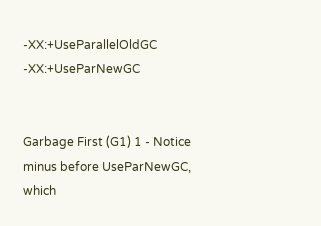-XX:+UseParallelOldGC -XX:+UseParNewGC


Garbage First (G1) 1 - Notice minus before UseParNewGC, which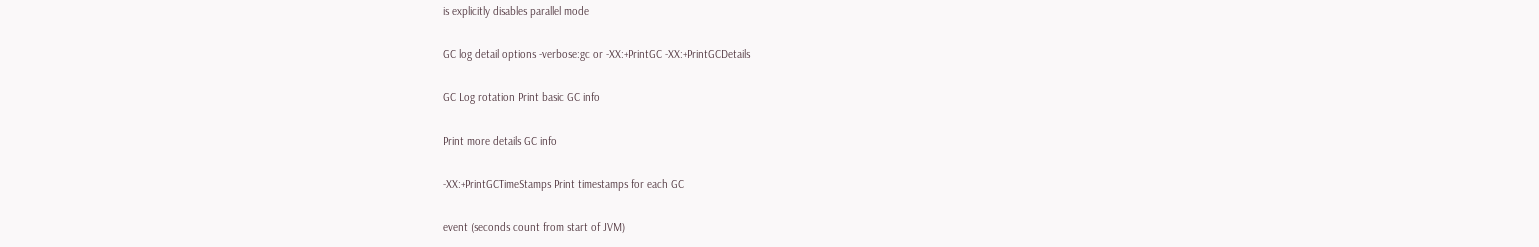is explicitly disables parallel mode

GC log detail options -verbose:gc or -XX:+PrintGC -XX:+PrintGCDetails

GC Log rotation Print basic GC info

Print more details GC info

-XX:+PrintGCTimeStamps Print timestamps for each GC

event (seconds count from start of JVM)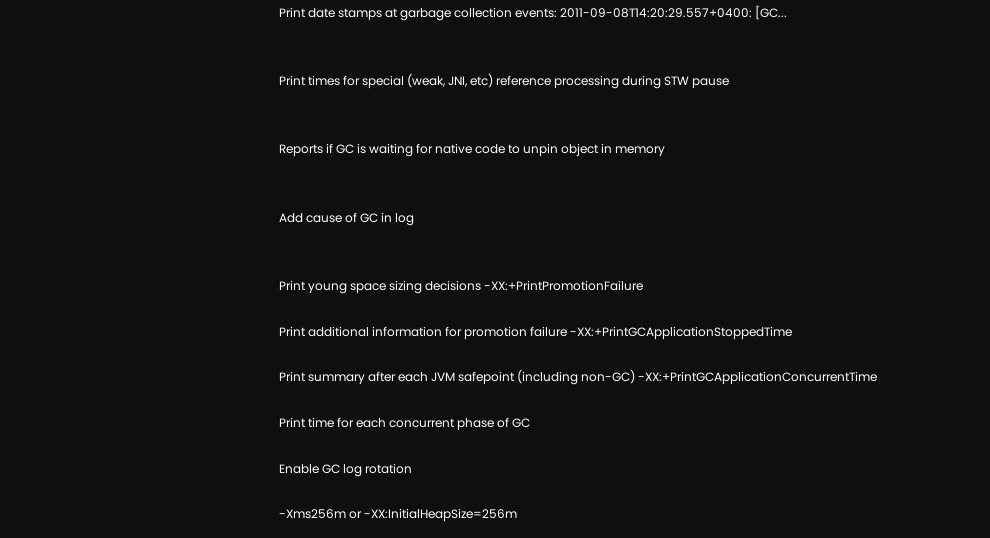Print date stamps at garbage collection events: 2011-09-08T14:20:29.557+0400: [GC...


Print times for special (weak, JNI, etc) reference processing during STW pause


Reports if GC is waiting for native code to unpin object in memory


Add cause of GC in log


Print young space sizing decisions -XX:+PrintPromotionFailure

Print additional information for promotion failure -XX:+PrintGCApplicationStoppedTime

Print summary after each JVM safepoint (including non-GC) -XX:+PrintGCApplicationConcurrentTime

Print time for each concurrent phase of GC

Enable GC log rotation

-Xms256m or -XX:InitialHeapSize=256m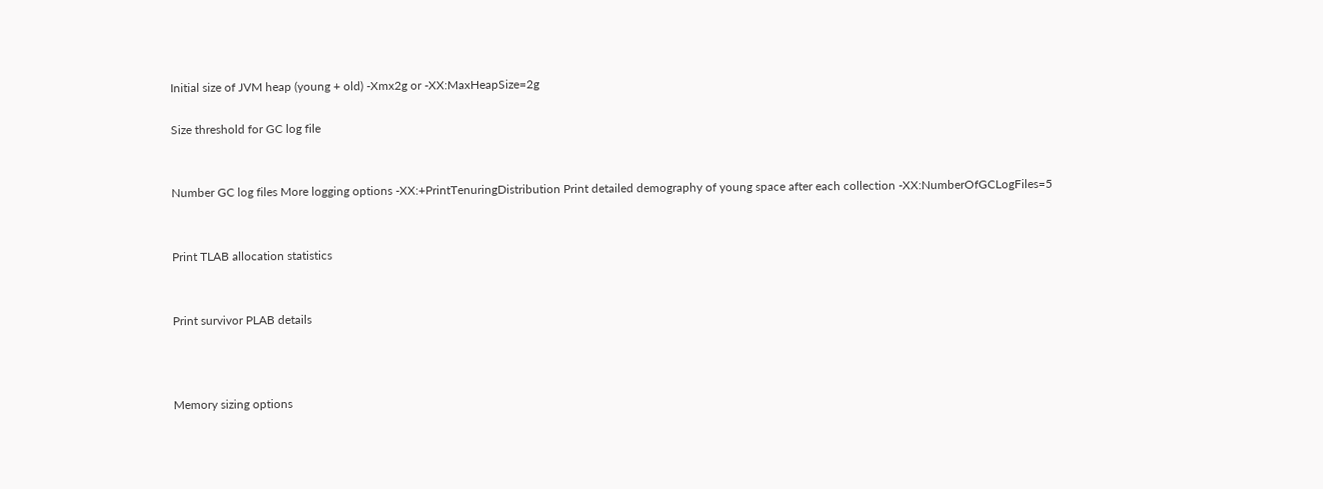Initial size of JVM heap (young + old) -Xmx2g or -XX:MaxHeapSize=2g

Size threshold for GC log file


Number GC log files More logging options -XX:+PrintTenuringDistribution Print detailed demography of young space after each collection -XX:NumberOfGCLogFiles=5


Print TLAB allocation statistics


Print survivor PLAB details



Memory sizing options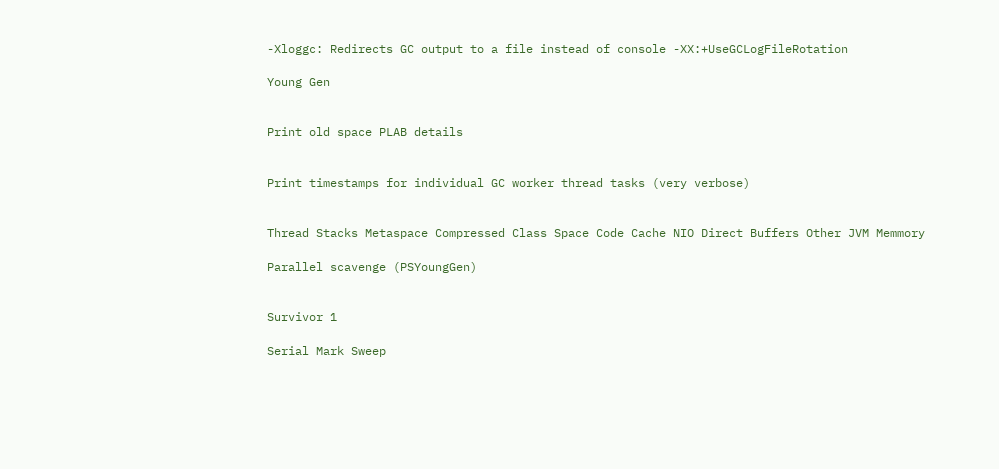-Xloggc: Redirects GC output to a file instead of console -XX:+UseGCLogFileRotation

Young Gen


Print old space PLAB details


Print timestamps for individual GC worker thread tasks (very verbose)


Thread Stacks Metaspace Compressed Class Space Code Cache NIO Direct Buffers Other JVM Memmory

Parallel scavenge (PSYoungGen)


Survivor 1

Serial Mark Sweep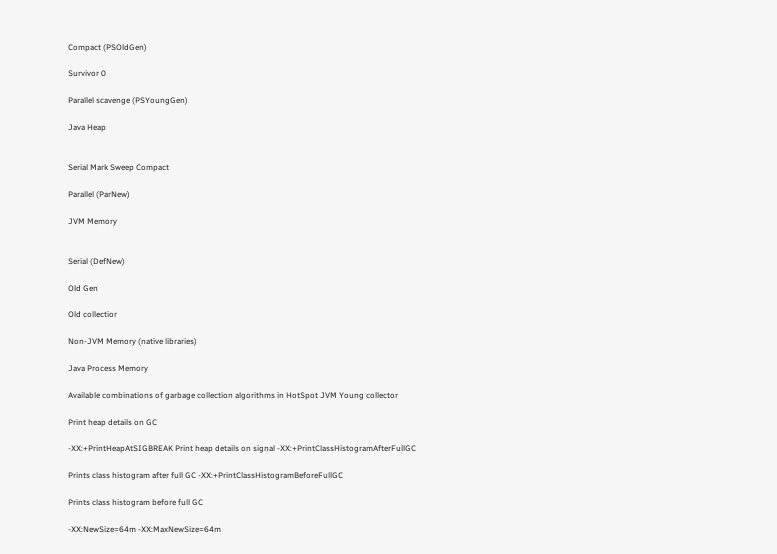Compact (PSOldGen)

Survivor 0

Parallel scavenge (PSYoungGen)

Java Heap


Serial Mark Sweep Compact

Parallel (ParNew)

JVM Memory


Serial (DefNew)

Old Gen

Old collectior

Non-JVM Memory (native libraries)

Java Process Memory

Available combinations of garbage collection algorithms in HotSpot JVM Young collector

Print heap details on GC

-XX:+PrintHeapAtSIGBREAK Print heap details on signal -XX:+PrintClassHistogramAfterFullGC

Prints class histogram after full GC -XX:+PrintClassHistogramBeforeFullGC

Prints class histogram before full GC

-XX:NewSize=64m -XX:MaxNewSize=64m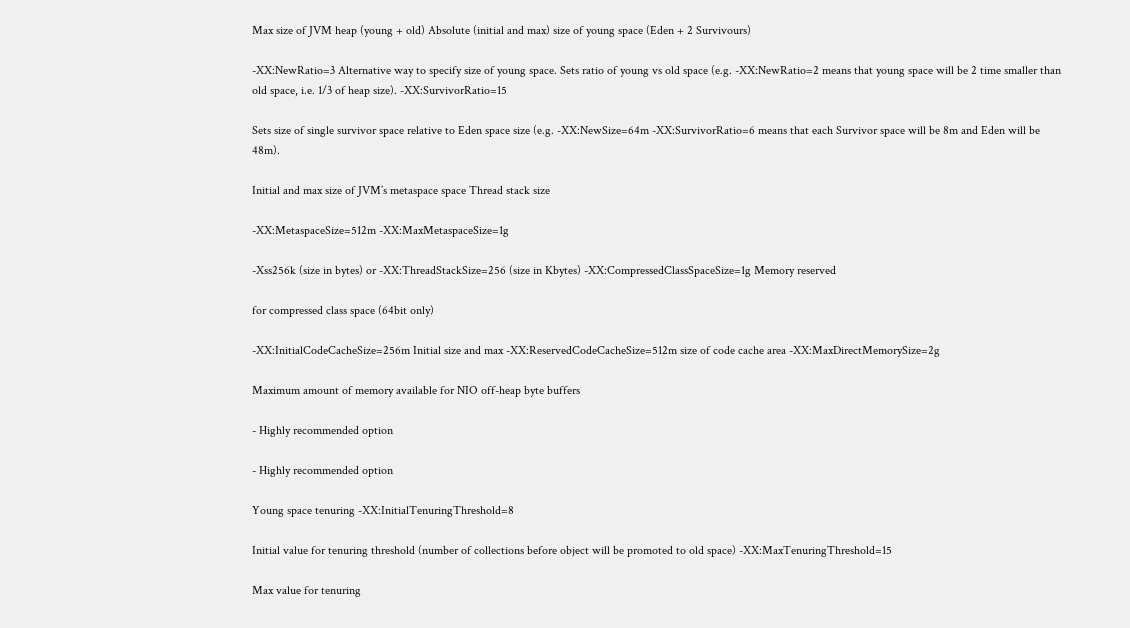Max size of JVM heap (young + old) Absolute (initial and max) size of young space (Eden + 2 Survivours)

-XX:NewRatio=3 Alternative way to specify size of young space. Sets ratio of young vs old space (e.g. -XX:NewRatio=2 means that young space will be 2 time smaller than old space, i.e. 1/3 of heap size). -XX:SurvivorRatio=15

Sets size of single survivor space relative to Eden space size (e.g. -XX:NewSize=64m -XX:SurvivorRatio=6 means that each Survivor space will be 8m and Eden will be 48m).

Initial and max size of JVM’s metaspace space Thread stack size

-XX:MetaspaceSize=512m -XX:MaxMetaspaceSize=1g

-Xss256k (size in bytes) or -XX:ThreadStackSize=256 (size in Kbytes) -XX:CompressedClassSpaceSize=1g Memory reserved

for compressed class space (64bit only)

-XX:InitialCodeCacheSize=256m Initial size and max -XX:ReservedCodeCacheSize=512m size of code cache area -XX:MaxDirectMemorySize=2g

Maximum amount of memory available for NIO off-heap byte buffers

- Highly recommended option

- Highly recommended option

Young space tenuring -XX:InitialTenuringThreshold=8

Initial value for tenuring threshold (number of collections before object will be promoted to old space) -XX:MaxTenuringThreshold=15

Max value for tenuring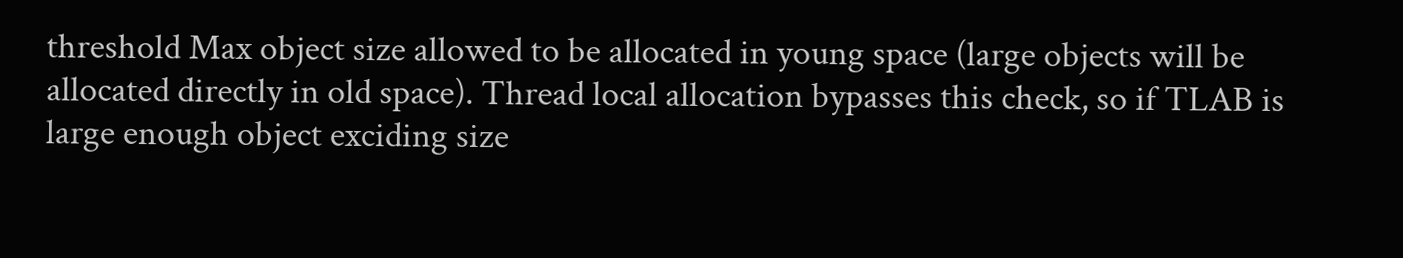threshold Max object size allowed to be allocated in young space (large objects will be allocated directly in old space). Thread local allocation bypasses this check, so if TLAB is large enough object exciding size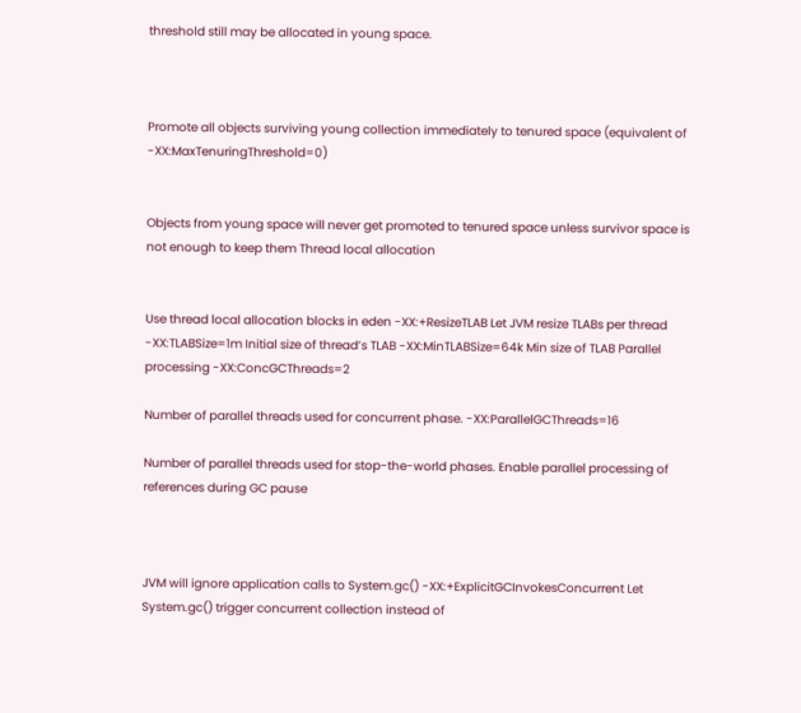threshold still may be allocated in young space.



Promote all objects surviving young collection immediately to tenured space (equivalent of -XX:MaxTenuringThreshold=0)


Objects from young space will never get promoted to tenured space unless survivor space is not enough to keep them Thread local allocation


Use thread local allocation blocks in eden -XX:+ResizeTLAB Let JVM resize TLABs per thread -XX:TLABSize=1m Initial size of thread’s TLAB -XX:MinTLABSize=64k Min size of TLAB Parallel processing -XX:ConcGCThreads=2

Number of parallel threads used for concurrent phase. -XX:ParallelGCThreads=16

Number of parallel threads used for stop-the-world phases. Enable parallel processing of references during GC pause



JVM will ignore application calls to System.gc() -XX:+ExplicitGCInvokesConcurrent Let System.gc() trigger concurrent collection instead of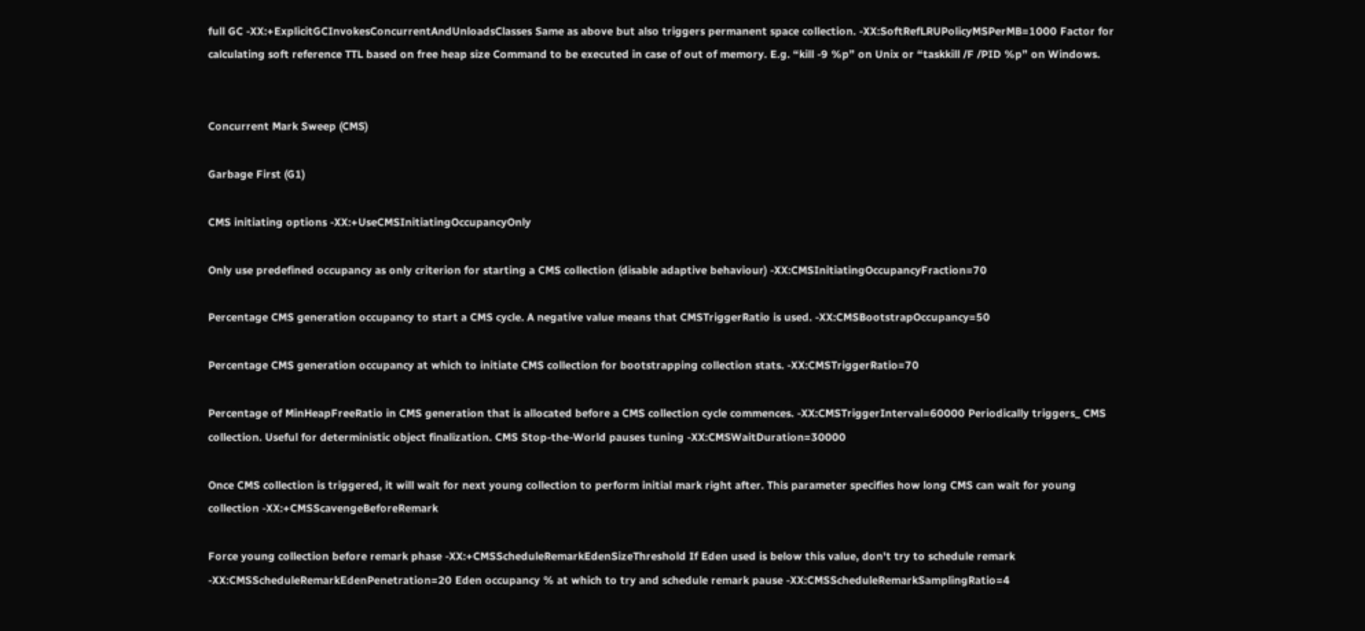full GC -XX:+ExplicitGCInvokesConcurrentAndUnloadsClasses Same as above but also triggers permanent space collection. -XX:SoftRefLRUPolicyMSPerMB=1000 Factor for calculating soft reference TTL based on free heap size Command to be executed in case of out of memory. E.g. “kill -9 %p” on Unix or “taskkill /F /PID %p” on Windows.


Concurrent Mark Sweep (CMS)

Garbage First (G1)

CMS initiating options -XX:+UseCMSInitiatingOccupancyOnly

Only use predefined occupancy as only criterion for starting a CMS collection (disable adaptive behaviour) -XX:CMSInitiatingOccupancyFraction=70

Percentage CMS generation occupancy to start a CMS cycle. A negative value means that CMSTriggerRatio is used. -XX:CMSBootstrapOccupancy=50

Percentage CMS generation occupancy at which to initiate CMS collection for bootstrapping collection stats. -XX:CMSTriggerRatio=70

Percentage of MinHeapFreeRatio in CMS generation that is allocated before a CMS collection cycle commences. -XX:CMSTriggerInterval=60000 Periodically triggers_ CMS collection. Useful for deterministic object finalization. CMS Stop-the-World pauses tuning -XX:CMSWaitDuration=30000

Once CMS collection is triggered, it will wait for next young collection to perform initial mark right after. This parameter specifies how long CMS can wait for young collection -XX:+CMSScavengeBeforeRemark

Force young collection before remark phase -XX:+CMSScheduleRemarkEdenSizeThreshold If Eden used is below this value, don't try to schedule remark -XX:CMSScheduleRemarkEdenPenetration=20 Eden occupancy % at which to try and schedule remark pause -XX:CMSScheduleRemarkSamplingRatio=4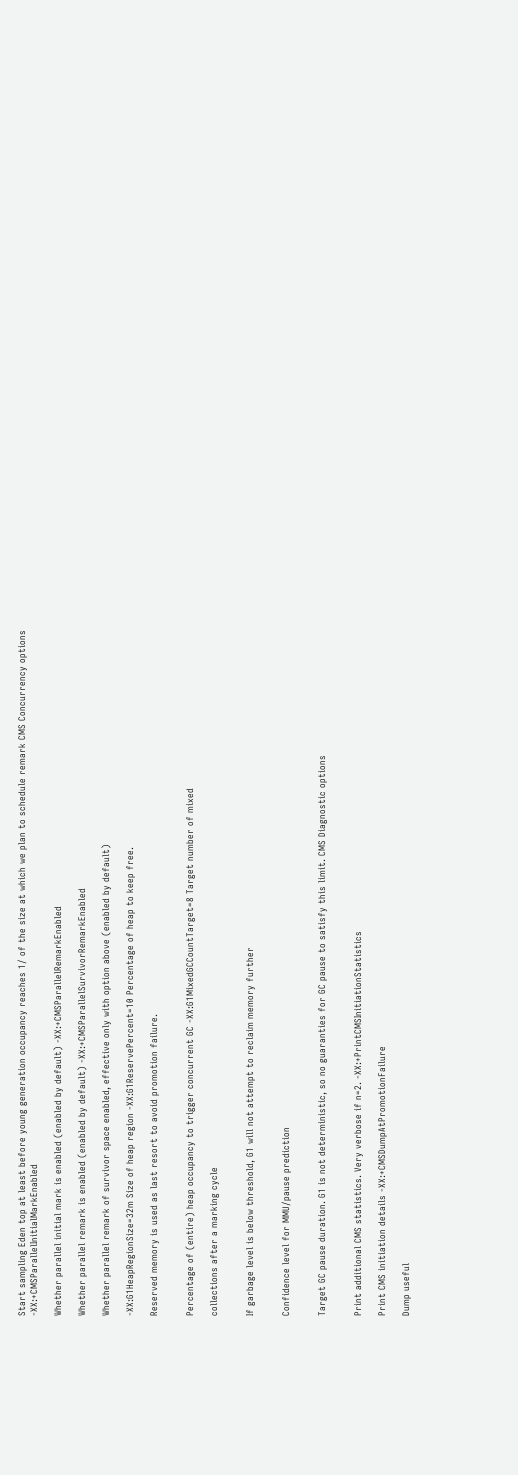Start sampling Eden top at least before young generation occupancy reaches 1/ of the size at which we plan to schedule remark CMS Concurrency options -XX:+CMSParallelInitialMarkEnabled

Whether parallel initial mark is enabled (enabled by default) -XX:+CMSParallelRemarkEnabled

Whether parallel remark is enabled (enabled by default) -XX:+CMSParallelSurvivorRemarkEnabled

Whether parallel remark of survivor space enabled, effective only with option above (enabled by default)

-XX:G1HeapRegionSize=32m Size of heap region -XX:G1ReservePercent=10 Percentage of heap to keep free.

Reserved memory is used as last resort to avoid promotion failure.


Percentage of (entire) heap occupancy to trigger concurrent GC -XX:G1MixedGCCountTarget=8 Target number of mixed

collections after a marking cycle


If garbage level is below threshold, G1 will not attempt to reclaim memory further


Confidence level for MMU/pause prediction


Target GC pause duration. G1 is not deterministic, so no guaranties for GC pause to satisfy this limit. CMS Diagnostic options


Print additional CMS statistics. Very verbose if n=2. -XX:+PrintCMSInitiationStatistics

Print CMS initiation details -XX:+CMSDumpAtPromotionFailure

Dump useful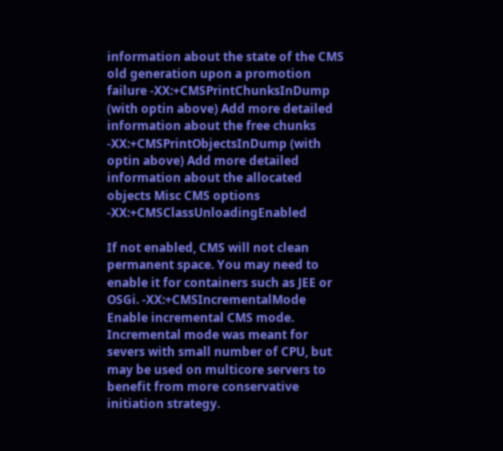information about the state of the CMS old generation upon a promotion failure -XX:+CMSPrintChunksInDump (with optin above) Add more detailed information about the free chunks -XX:+CMSPrintObjectsInDump (with optin above) Add more detailed information about the allocated objects Misc CMS options -XX:+CMSClassUnloadingEnabled

If not enabled, CMS will not clean permanent space. You may need to enable it for containers such as JEE or OSGi. -XX:+CMSIncrementalMode Enable incremental CMS mode. Incremental mode was meant for severs with small number of CPU, but may be used on multicore servers to benefit from more conservative initiation strategy.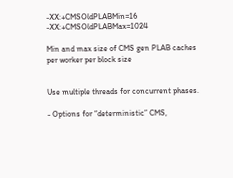-XX:+CMSOldPLABMin=16 -XX:+CMSOldPLABMax=1024

Min and max size of CMS gen PLAB caches per worker per block size


Use multiple threads for concurrent phases.

- Options for “deterministic” CMS,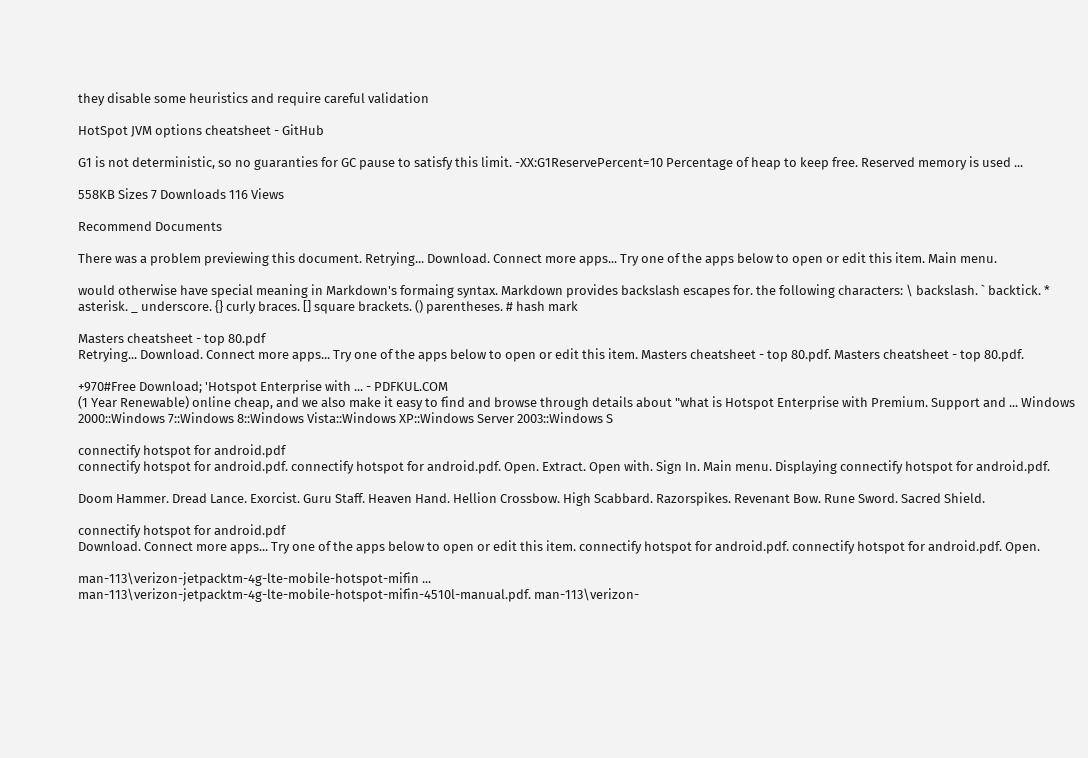they disable some heuristics and require careful validation

HotSpot JVM options cheatsheet - GitHub

G1 is not deterministic, so no guaranties for GC pause to satisfy this limit. -XX:G1ReservePercent=10 Percentage of heap to keep free. Reserved memory is used ...

558KB Sizes 7 Downloads 116 Views

Recommend Documents

There was a problem previewing this document. Retrying... Download. Connect more apps... Try one of the apps below to open or edit this item. Main menu.

would otherwise have special meaning in Markdown's formaing syntax. Markdown provides backslash escapes for. the following characters: \ backslash. ` backtick. * asterisk. _ underscore. {} curly braces. [] square brackets. () parentheses. # hash mark

Masters cheatsheet - top 80.pdf
Retrying... Download. Connect more apps... Try one of the apps below to open or edit this item. Masters cheatsheet - top 80.pdf. Masters cheatsheet - top 80.pdf.

+970#Free Download; 'Hotspot Enterprise with ... - PDFKUL.COM
(1 Year Renewable) online cheap, and we also make it easy to find and browse through details about "what is Hotspot Enterprise with Premium. Support and ... Windows 2000::Windows 7::Windows 8::Windows Vista::Windows XP::Windows Server 2003::Windows S

connectify hotspot for android.pdf
connectify hotspot for android.pdf. connectify hotspot for android.pdf. Open. Extract. Open with. Sign In. Main menu. Displaying connectify hotspot for android.pdf.

Doom Hammer. Dread Lance. Exorcist. Guru Staff. Heaven Hand. Hellion Crossbow. High Scabbard. Razorspikes. Revenant Bow. Rune Sword. Sacred Shield.

connectify hotspot for android.pdf
Download. Connect more apps... Try one of the apps below to open or edit this item. connectify hotspot for android.pdf. connectify hotspot for android.pdf. Open.

man-113\verizon-jetpacktm-4g-lte-mobile-hotspot-mifin ...
man-113\verizon-jetpacktm-4g-lte-mobile-hotspot-mifin-4510l-manual.pdf. man-113\verizon-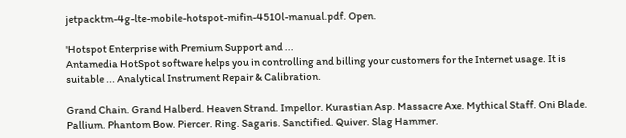jetpacktm-4g-lte-mobile-hotspot-mifin-4510l-manual.pdf. Open.

'Hotspot Enterprise with Premium Support and ...
Antamedia HotSpot software helps you in controlling and billing your customers for the Internet usage. It is suitable ... Analytical Instrument Repair & Calibration.

Grand Chain. Grand Halberd. Heaven Strand. Impellor. Kurastian Asp. Massacre Axe. Mythical Staff. Oni Blade. Pallium. Phantom Bow. Piercer. Ring. Sagaris. Sanctified. Quiver. Slag Hammer.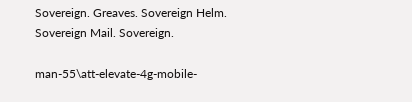Sovereign. Greaves. Sovereign Helm. Sovereign Mail. Sovereign.

man-55\att-elevate-4g-mobile-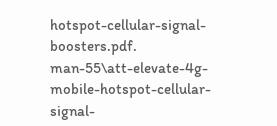hotspot-cellular-signal-boosters.pdf. man-55\att-elevate-4g-mobile-hotspot-cellular-signal-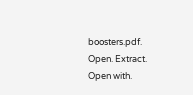boosters.pdf. Open. Extract. Open with.